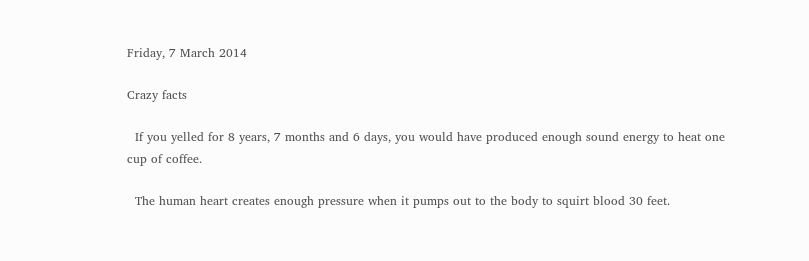Friday, 7 March 2014

Crazy facts

  If you yelled for 8 years, 7 months and 6 days, you would have produced enough sound energy to heat one cup of coffee.

  The human heart creates enough pressure when it pumps out to the body to squirt blood 30 feet.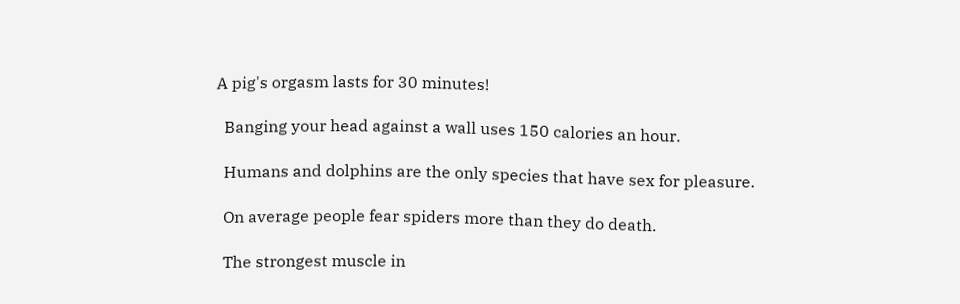A pig's orgasm lasts for 30 minutes!

  Banging your head against a wall uses 150 calories an hour.

  Humans and dolphins are the only species that have sex for pleasure.

  On average people fear spiders more than they do death.

  The strongest muscle in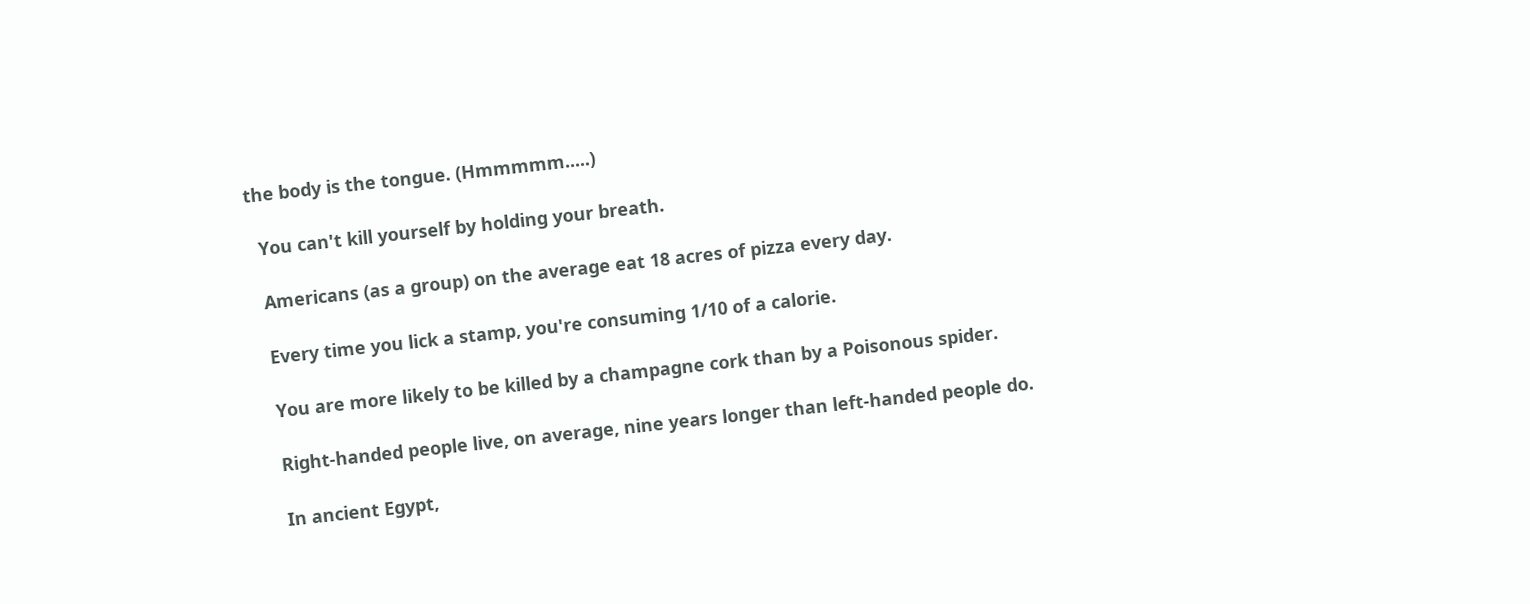the body is the tongue. (Hmmmmm.....)

  You can't kill yourself by holding your breath.

  Americans (as a group) on the average eat 18 acres of pizza every day.

  Every time you lick a stamp, you're consuming 1/10 of a calorie.

  You are more likely to be killed by a champagne cork than by a Poisonous spider.

  Right-handed people live, on average, nine years longer than left-handed people do.

  In ancient Egypt,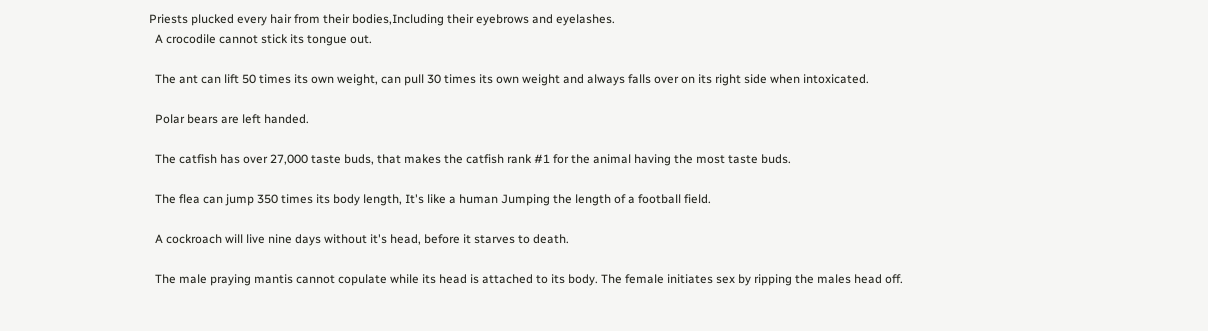Priests plucked every hair from their bodies,Including their eyebrows and eyelashes.
  A crocodile cannot stick its tongue out.

  The ant can lift 50 times its own weight, can pull 30 times its own weight and always falls over on its right side when intoxicated.

  Polar bears are left handed.

  The catfish has over 27,000 taste buds, that makes the catfish rank #1 for the animal having the most taste buds.

  The flea can jump 350 times its body length, It's like a human Jumping the length of a football field.

  A cockroach will live nine days without it's head, before it starves to death.

  The male praying mantis cannot copulate while its head is attached to its body. The female initiates sex by ripping the males head off.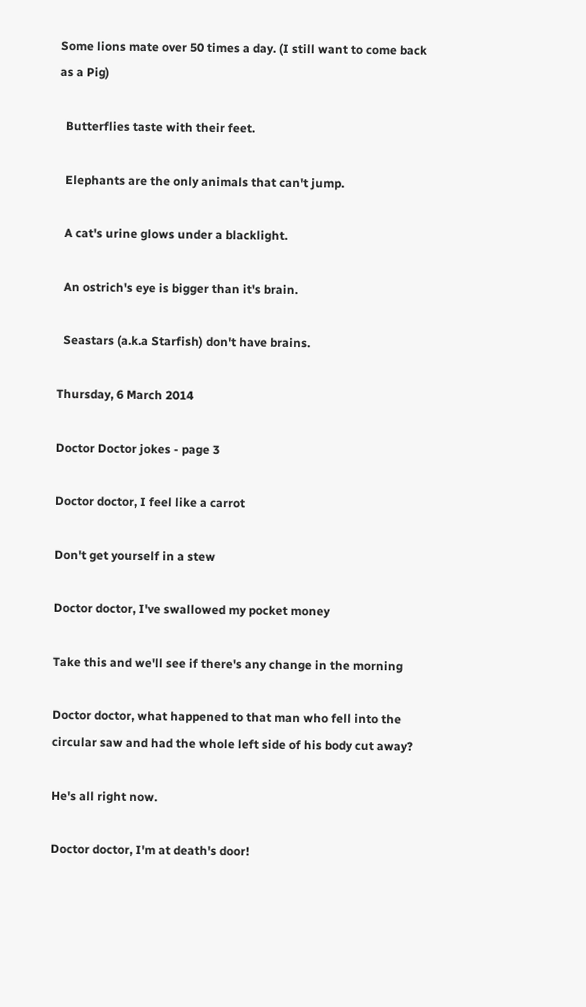Some lions mate over 50 times a day. (I still want to come back as a Pig)

  Butterflies taste with their feet.

  Elephants are the only animals that can't jump.

  A cat's urine glows under a blacklight.

  An ostrich's eye is bigger than it's brain.

  Seastars (a.k.a Starfish) don't have brains.

Thursday, 6 March 2014

Doctor Doctor jokes - page 3

Doctor doctor, I feel like a carrot

Don't get yourself in a stew

Doctor doctor, I've swallowed my pocket money

Take this and we'll see if there's any change in the morning

Doctor doctor, what happened to that man who fell into the circular saw and had the whole left side of his body cut away?

He's all right now.

Doctor doctor, I'm at death's door!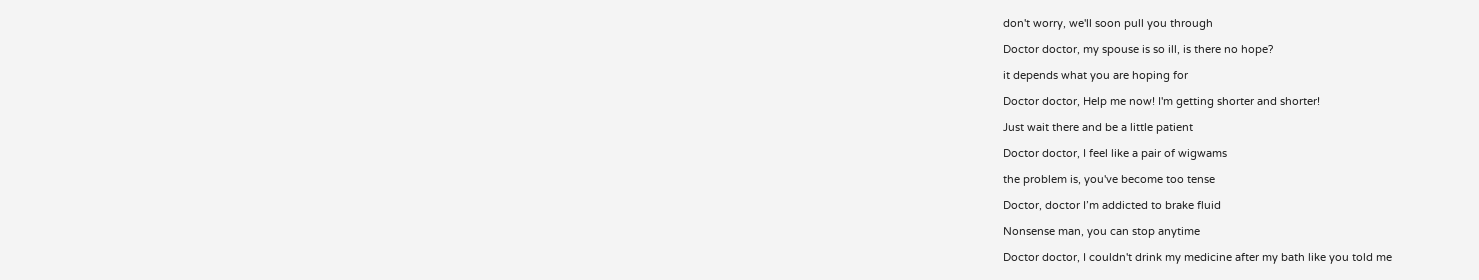don't worry, we'll soon pull you through

Doctor doctor, my spouse is so ill, is there no hope?

it depends what you are hoping for

Doctor doctor, Help me now! I'm getting shorter and shorter!

Just wait there and be a little patient

Doctor doctor, I feel like a pair of wigwams

the problem is, you've become too tense

Doctor, doctor I’m addicted to brake fluid

Nonsense man, you can stop anytime

Doctor doctor, I couldn't drink my medicine after my bath like you told me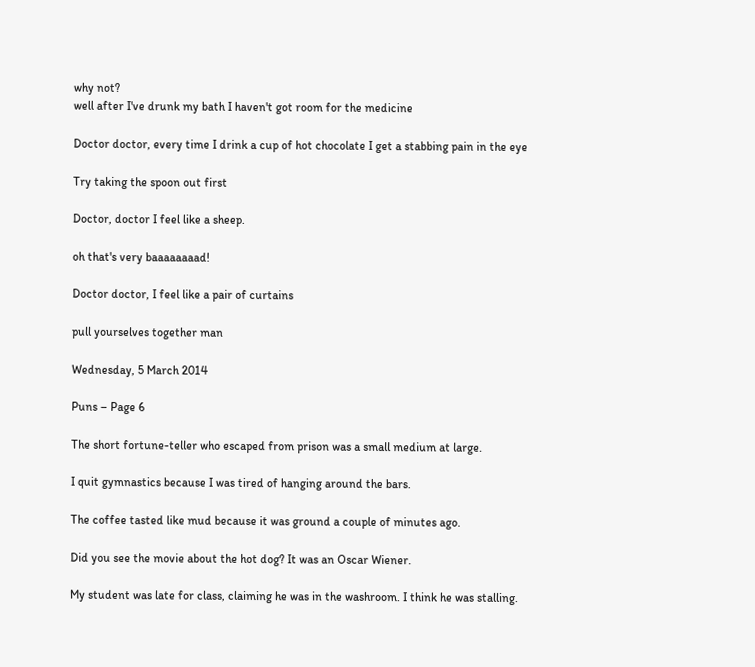why not?
well after I've drunk my bath I haven't got room for the medicine

Doctor doctor, every time I drink a cup of hot chocolate I get a stabbing pain in the eye

Try taking the spoon out first

Doctor, doctor I feel like a sheep.

oh that's very baaaaaaaad!

Doctor doctor, I feel like a pair of curtains

pull yourselves together man

Wednesday, 5 March 2014

Puns – Page 6

The short fortune-teller who escaped from prison was a small medium at large.

I quit gymnastics because I was tired of hanging around the bars.

The coffee tasted like mud because it was ground a couple of minutes ago.

Did you see the movie about the hot dog? It was an Oscar Wiener.

My student was late for class, claiming he was in the washroom. I think he was stalling.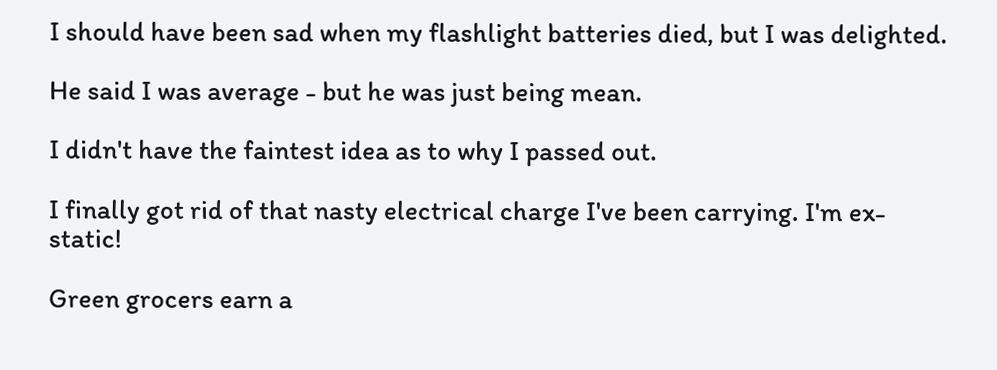I should have been sad when my flashlight batteries died, but I was delighted.

He said I was average - but he was just being mean.

I didn't have the faintest idea as to why I passed out.

I finally got rid of that nasty electrical charge I've been carrying. I'm ex-static!

Green grocers earn a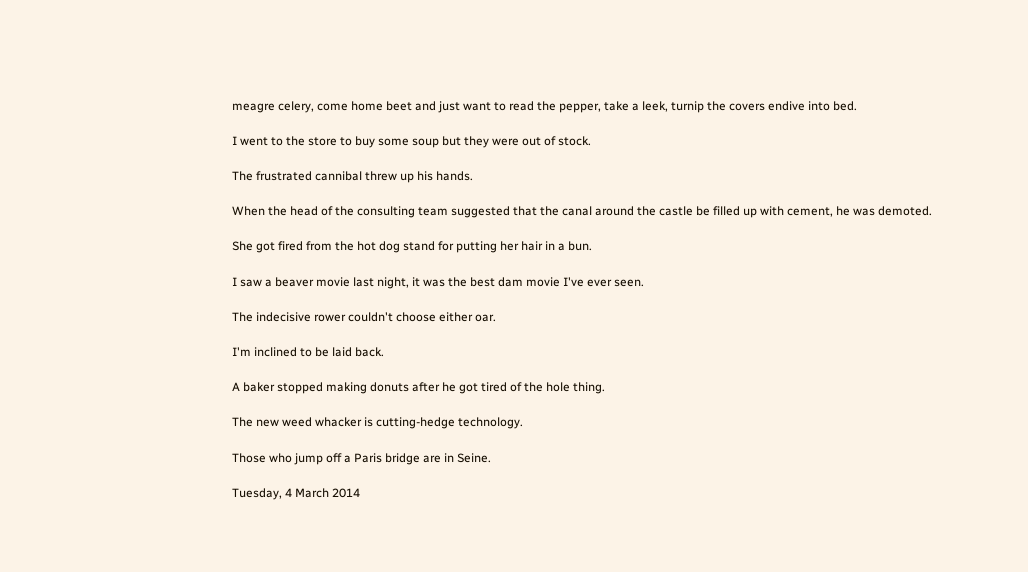meagre celery, come home beet and just want to read the pepper, take a leek, turnip the covers endive into bed.

I went to the store to buy some soup but they were out of stock.

The frustrated cannibal threw up his hands.

When the head of the consulting team suggested that the canal around the castle be filled up with cement, he was demoted.

She got fired from the hot dog stand for putting her hair in a bun.

I saw a beaver movie last night, it was the best dam movie I've ever seen.

The indecisive rower couldn't choose either oar.

I'm inclined to be laid back.

A baker stopped making donuts after he got tired of the hole thing.

The new weed whacker is cutting-hedge technology.

Those who jump off a Paris bridge are in Seine.

Tuesday, 4 March 2014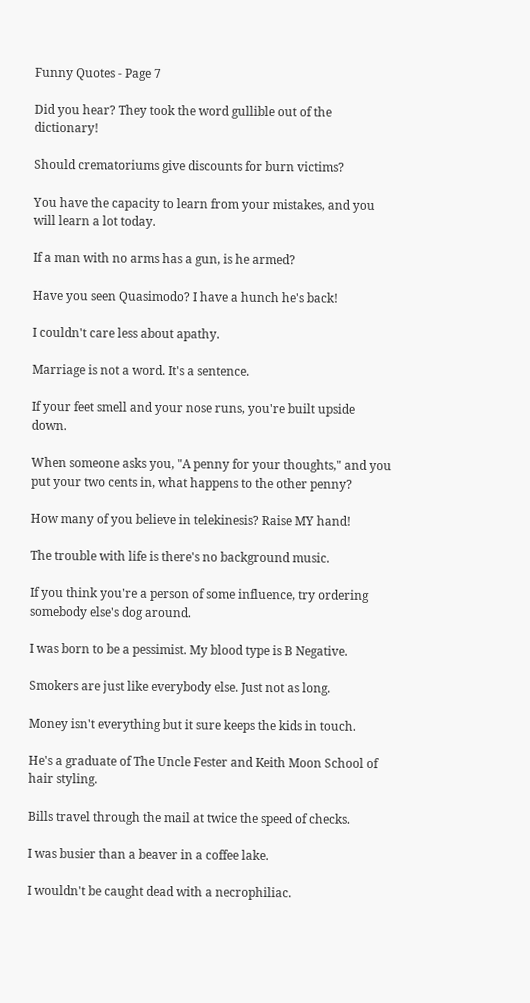Funny Quotes - Page 7

Did you hear? They took the word gullible out of the dictionary!

Should crematoriums give discounts for burn victims?

You have the capacity to learn from your mistakes, and you will learn a lot today.

If a man with no arms has a gun, is he armed?

Have you seen Quasimodo? I have a hunch he's back!

I couldn't care less about apathy.

Marriage is not a word. It's a sentence.

If your feet smell and your nose runs, you're built upside down.

When someone asks you, "A penny for your thoughts," and you put your two cents in, what happens to the other penny?

How many of you believe in telekinesis? Raise MY hand!

The trouble with life is there's no background music.

If you think you're a person of some influence, try ordering somebody else's dog around.

I was born to be a pessimist. My blood type is B Negative.

Smokers are just like everybody else. Just not as long.

Money isn't everything but it sure keeps the kids in touch.

He's a graduate of The Uncle Fester and Keith Moon School of hair styling.

Bills travel through the mail at twice the speed of checks.

I was busier than a beaver in a coffee lake.

I wouldn't be caught dead with a necrophiliac.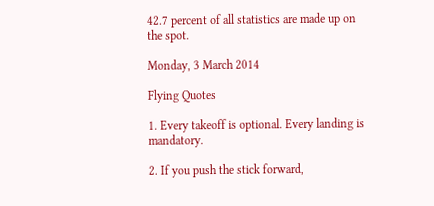42.7 percent of all statistics are made up on the spot.

Monday, 3 March 2014

Flying Quotes

1. Every takeoff is optional. Every landing is mandatory.

2. If you push the stick forward,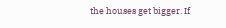the houses get bigger. If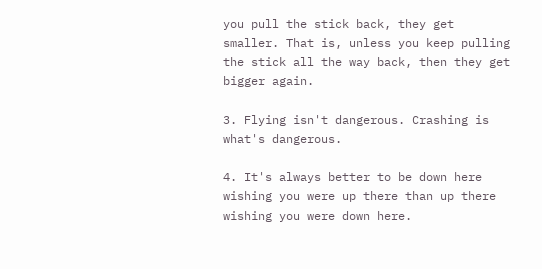you pull the stick back, they get smaller. That is, unless you keep pulling the stick all the way back, then they get bigger again.

3. Flying isn't dangerous. Crashing is what's dangerous.

4. It's always better to be down here wishing you were up there than up there wishing you were down here.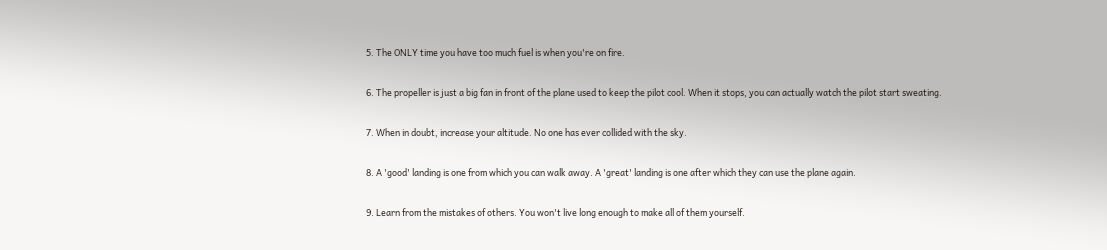5. The ONLY time you have too much fuel is when you're on fire.

6. The propeller is just a big fan in front of the plane used to keep the pilot cool. When it stops, you can actually watch the pilot start sweating.

7. When in doubt, increase your altitude. No one has ever collided with the sky.

8. A 'good' landing is one from which you can walk away. A 'great' landing is one after which they can use the plane again.

9. Learn from the mistakes of others. You won't live long enough to make all of them yourself.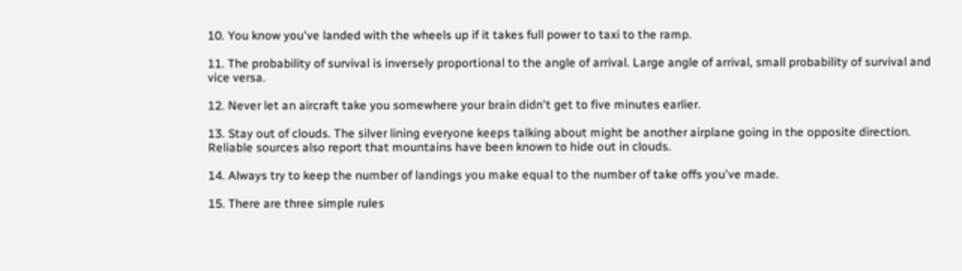10. You know you've landed with the wheels up if it takes full power to taxi to the ramp.

11. The probability of survival is inversely proportional to the angle of arrival. Large angle of arrival, small probability of survival and vice versa.

12. Never let an aircraft take you somewhere your brain didn't get to five minutes earlier.

13. Stay out of clouds. The silver lining everyone keeps talking about might be another airplane going in the opposite direction. Reliable sources also report that mountains have been known to hide out in clouds.

14. Always try to keep the number of landings you make equal to the number of take offs you've made.

15. There are three simple rules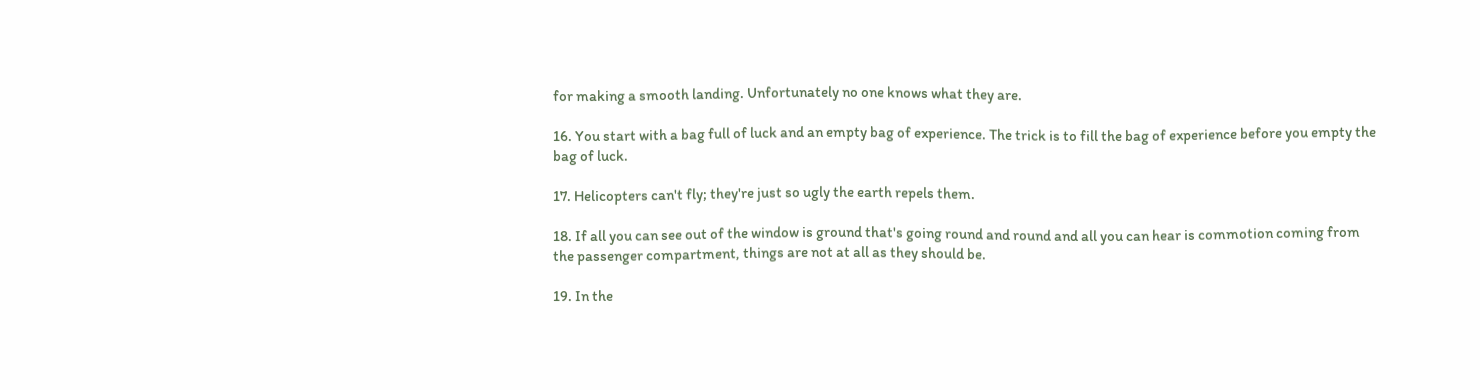for making a smooth landing. Unfortunately no one knows what they are.

16. You start with a bag full of luck and an empty bag of experience. The trick is to fill the bag of experience before you empty the bag of luck.

17. Helicopters can't fly; they're just so ugly the earth repels them.

18. If all you can see out of the window is ground that's going round and round and all you can hear is commotion coming from the passenger compartment, things are not at all as they should be.

19. In the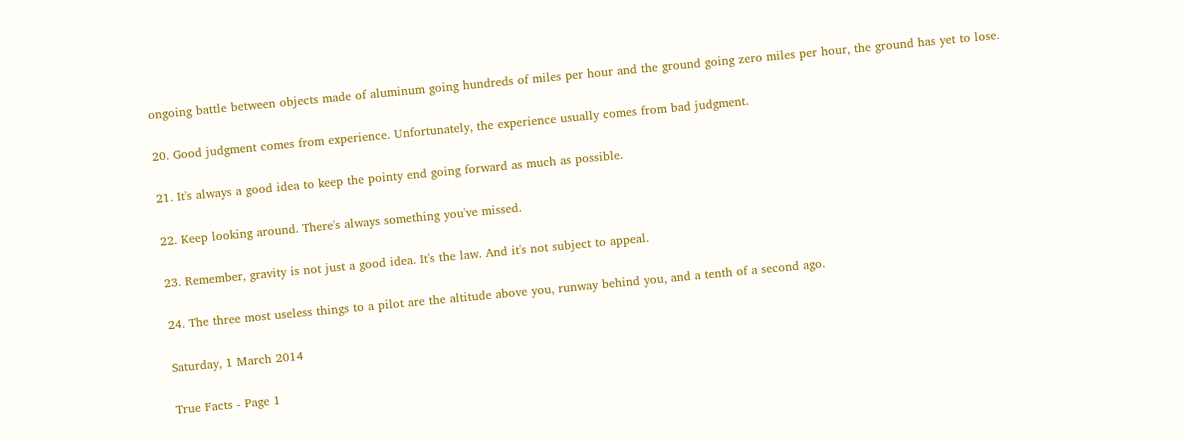ongoing battle between objects made of aluminum going hundreds of miles per hour and the ground going zero miles per hour, the ground has yet to lose.

20. Good judgment comes from experience. Unfortunately, the experience usually comes from bad judgment.

21. It's always a good idea to keep the pointy end going forward as much as possible.

22. Keep looking around. There's always something you've missed.

23. Remember, gravity is not just a good idea. It's the law. And it's not subject to appeal.

24. The three most useless things to a pilot are the altitude above you, runway behind you, and a tenth of a second ago.

Saturday, 1 March 2014

True Facts - Page 1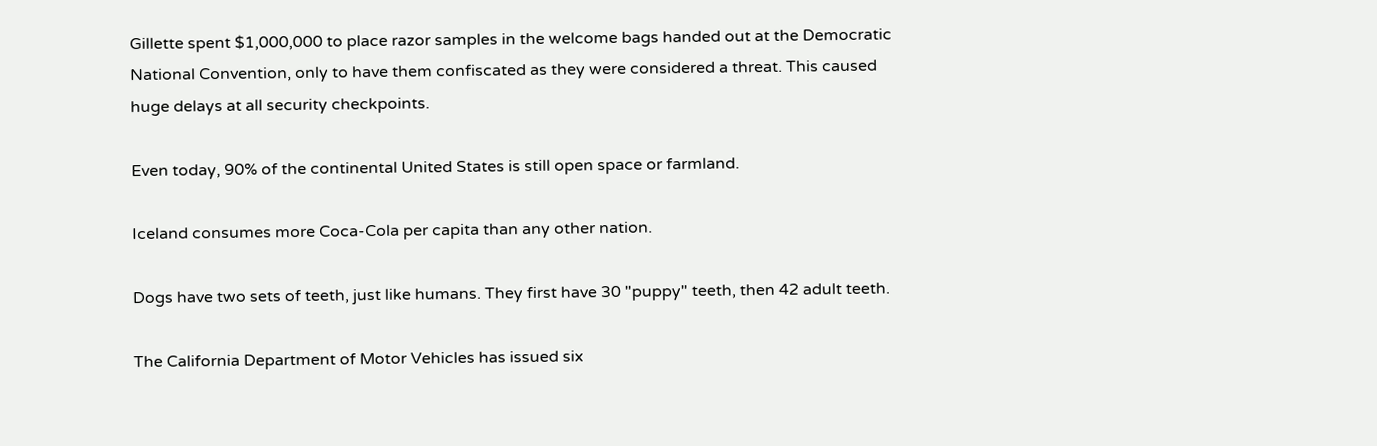Gillette spent $1,000,000 to place razor samples in the welcome bags handed out at the Democratic National Convention, only to have them confiscated as they were considered a threat. This caused huge delays at all security checkpoints.

Even today, 90% of the continental United States is still open space or farmland.

Iceland consumes more Coca-Cola per capita than any other nation.

Dogs have two sets of teeth, just like humans. They first have 30 "puppy" teeth, then 42 adult teeth.

The California Department of Motor Vehicles has issued six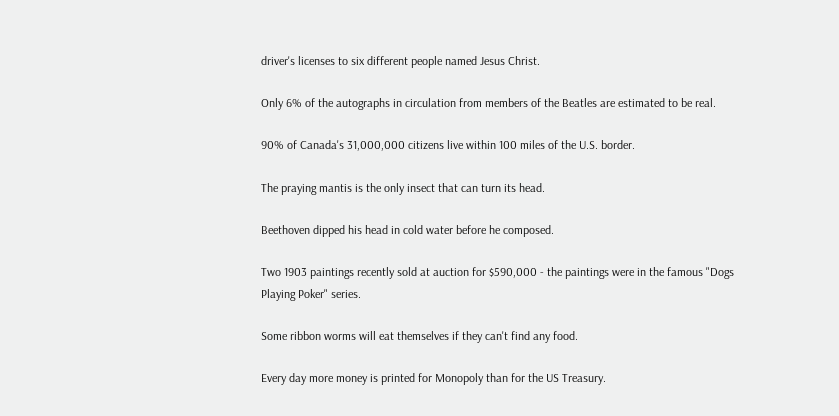driver's licenses to six different people named Jesus Christ.

Only 6% of the autographs in circulation from members of the Beatles are estimated to be real.

90% of Canada's 31,000,000 citizens live within 100 miles of the U.S. border.

The praying mantis is the only insect that can turn its head.

Beethoven dipped his head in cold water before he composed.

Two 1903 paintings recently sold at auction for $590,000 - the paintings were in the famous "Dogs Playing Poker" series.

Some ribbon worms will eat themselves if they can't find any food.

Every day more money is printed for Monopoly than for the US Treasury.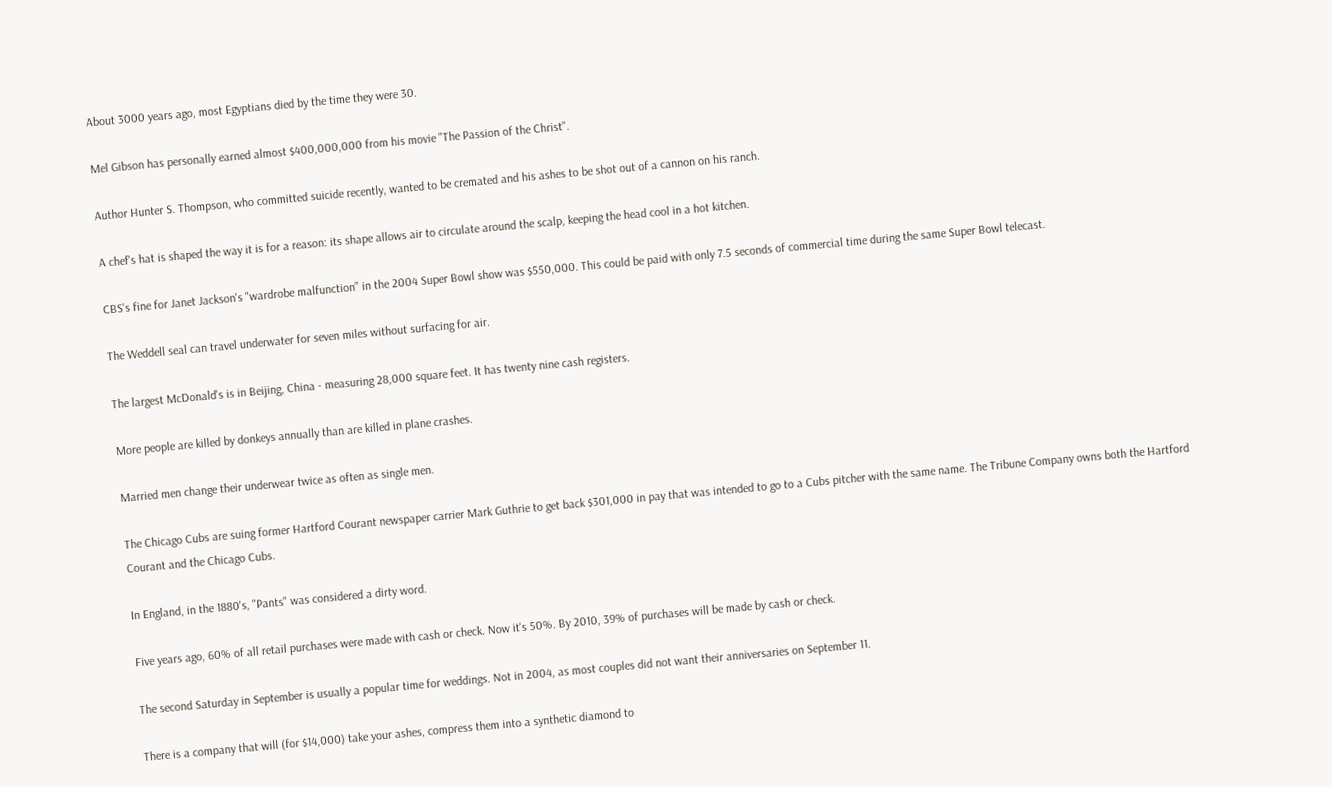About 3000 years ago, most Egyptians died by the time they were 30.

Mel Gibson has personally earned almost $400,000,000 from his movie "The Passion of the Christ".

Author Hunter S. Thompson, who committed suicide recently, wanted to be cremated and his ashes to be shot out of a cannon on his ranch.

A chef's hat is shaped the way it is for a reason: its shape allows air to circulate around the scalp, keeping the head cool in a hot kitchen.

CBS's fine for Janet Jackson's "wardrobe malfunction" in the 2004 Super Bowl show was $550,000. This could be paid with only 7.5 seconds of commercial time during the same Super Bowl telecast.

The Weddell seal can travel underwater for seven miles without surfacing for air.

The largest McDonald's is in Beijing, China - measuring 28,000 square feet. It has twenty nine cash registers.

More people are killed by donkeys annually than are killed in plane crashes.

Married men change their underwear twice as often as single men.

The Chicago Cubs are suing former Hartford Courant newspaper carrier Mark Guthrie to get back $301,000 in pay that was intended to go to a Cubs pitcher with the same name. The Tribune Company owns both the Hartford Courant and the Chicago Cubs.

In England, in the 1880's, "Pants" was considered a dirty word.

Five years ago, 60% of all retail purchases were made with cash or check. Now it's 50%. By 2010, 39% of purchases will be made by cash or check.

The second Saturday in September is usually a popular time for weddings. Not in 2004, as most couples did not want their anniversaries on September 11.

There is a company that will (for $14,000) take your ashes, compress them into a synthetic diamond to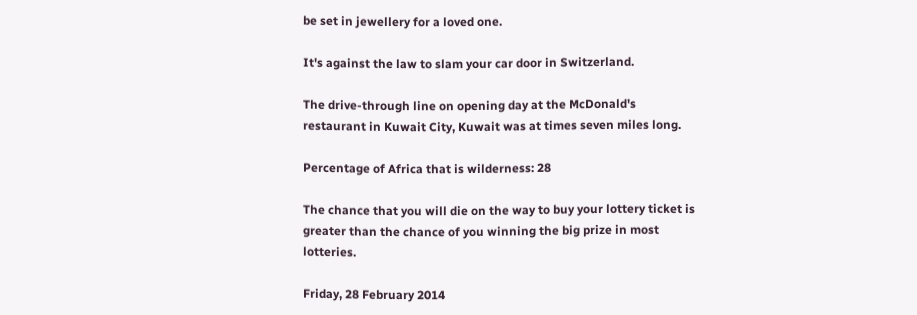be set in jewellery for a loved one.

It's against the law to slam your car door in Switzerland.

The drive-through line on opening day at the McDonald's restaurant in Kuwait City, Kuwait was at times seven miles long.

Percentage of Africa that is wilderness: 28

The chance that you will die on the way to buy your lottery ticket is greater than the chance of you winning the big prize in most lotteries.

Friday, 28 February 2014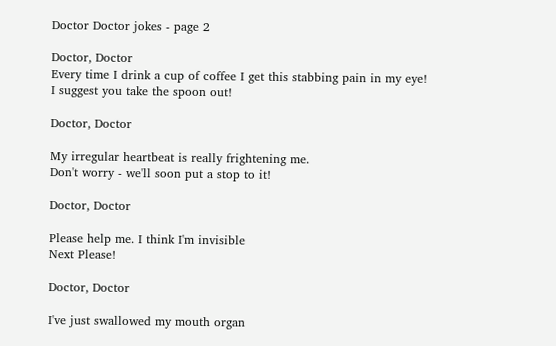Doctor Doctor jokes - page 2

Doctor, Doctor
Every time I drink a cup of coffee I get this stabbing pain in my eye!
I suggest you take the spoon out!

Doctor, Doctor

My irregular heartbeat is really frightening me.
Don't worry - we'll soon put a stop to it!

Doctor, Doctor

Please help me. I think I'm invisible
Next Please!

Doctor, Doctor

I've just swallowed my mouth organ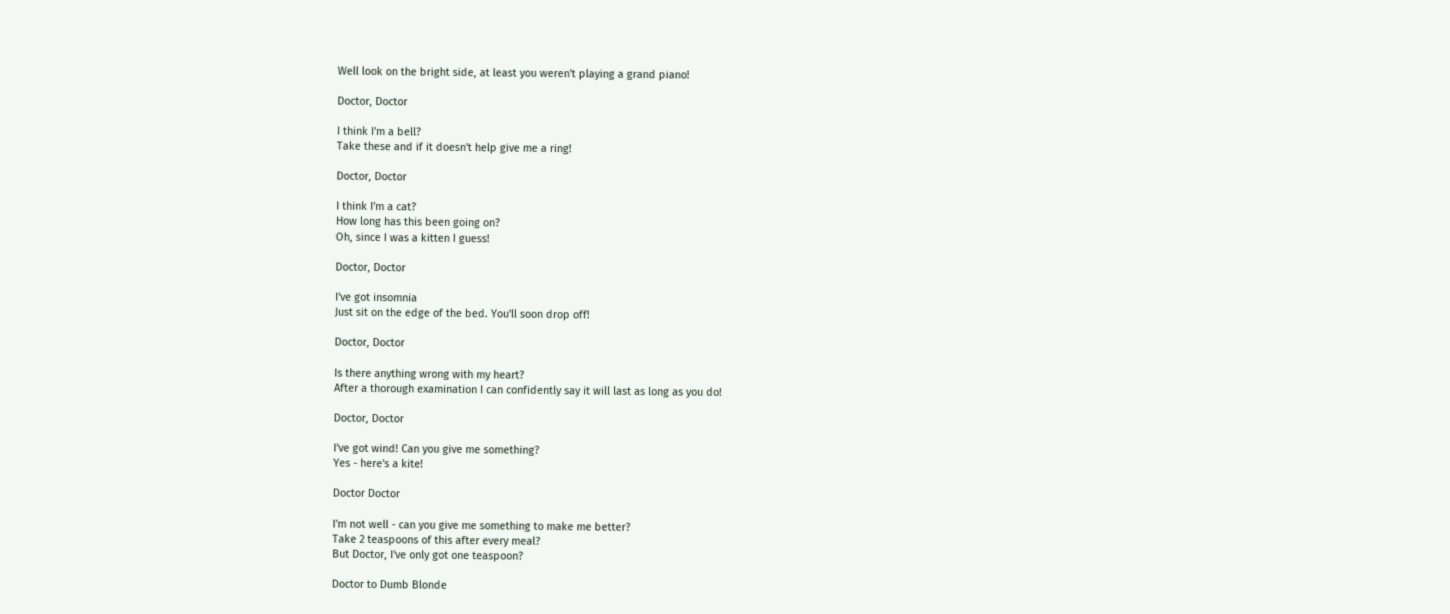Well look on the bright side, at least you weren't playing a grand piano!

Doctor, Doctor

I think I'm a bell?
Take these and if it doesn't help give me a ring!

Doctor, Doctor

I think I'm a cat?
How long has this been going on?
Oh, since I was a kitten I guess!

Doctor, Doctor

I've got insomnia
Just sit on the edge of the bed. You'll soon drop off!

Doctor, Doctor

Is there anything wrong with my heart?
After a thorough examination I can confidently say it will last as long as you do!

Doctor, Doctor

I've got wind! Can you give me something?
Yes - here's a kite!

Doctor Doctor

I'm not well - can you give me something to make me better?
Take 2 teaspoons of this after every meal?
But Doctor, I've only got one teaspoon?

Doctor to Dumb Blonde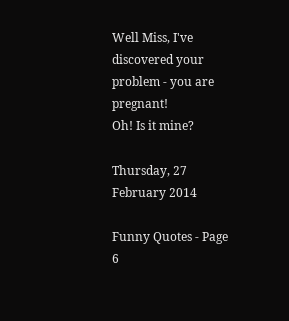Well Miss, I've discovered your problem - you are pregnant!
Oh! Is it mine?

Thursday, 27 February 2014

Funny Quotes - Page 6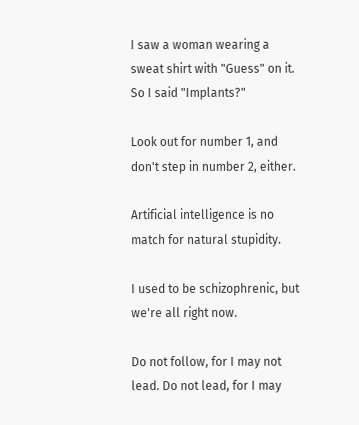I saw a woman wearing a sweat shirt with "Guess" on it. So I said "Implants?"

Look out for number 1, and don't step in number 2, either.

Artificial intelligence is no match for natural stupidity.

I used to be schizophrenic, but we're all right now.

Do not follow, for I may not lead. Do not lead, for I may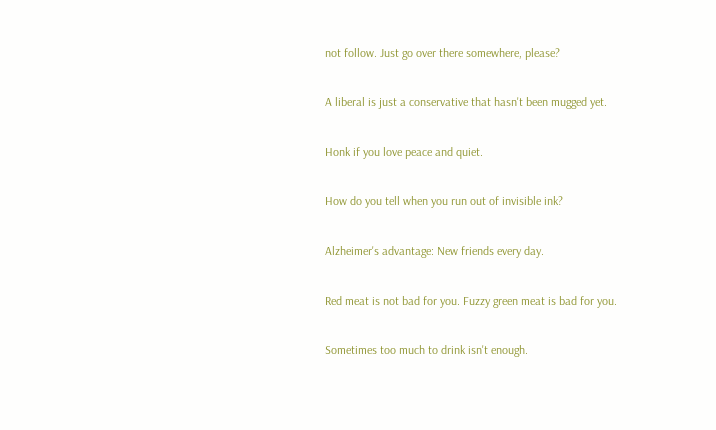not follow. Just go over there somewhere, please?

A liberal is just a conservative that hasn't been mugged yet.

Honk if you love peace and quiet.

How do you tell when you run out of invisible ink?

Alzheimer's advantage: New friends every day.

Red meat is not bad for you. Fuzzy green meat is bad for you.

Sometimes too much to drink isn't enough.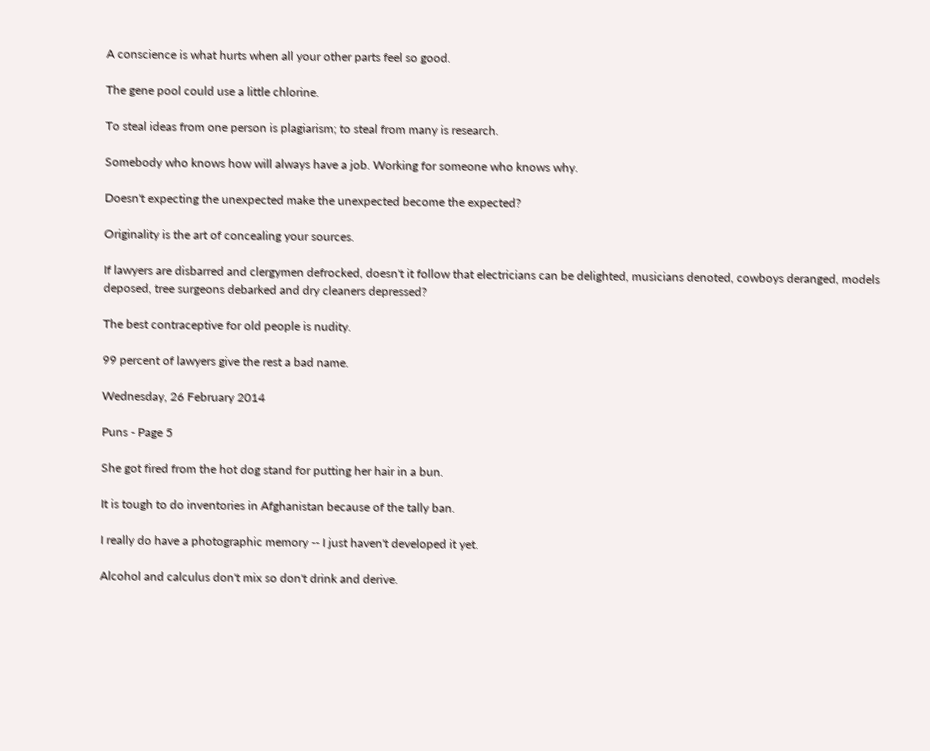A conscience is what hurts when all your other parts feel so good.

The gene pool could use a little chlorine.

To steal ideas from one person is plagiarism; to steal from many is research.

Somebody who knows how will always have a job. Working for someone who knows why.

Doesn't expecting the unexpected make the unexpected become the expected?

Originality is the art of concealing your sources.

If lawyers are disbarred and clergymen defrocked, doesn't it follow that electricians can be delighted, musicians denoted, cowboys deranged, models deposed, tree surgeons debarked and dry cleaners depressed?

The best contraceptive for old people is nudity.

99 percent of lawyers give the rest a bad name.

Wednesday, 26 February 2014

Puns - Page 5

She got fired from the hot dog stand for putting her hair in a bun.

It is tough to do inventories in Afghanistan because of the tally ban.

I really do have a photographic memory -- I just haven't developed it yet.

Alcohol and calculus don't mix so don't drink and derive.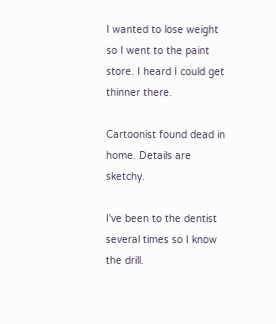I wanted to lose weight so I went to the paint store. I heard I could get thinner there.

Cartoonist found dead in home. Details are sketchy.

I've been to the dentist several times so I know the drill.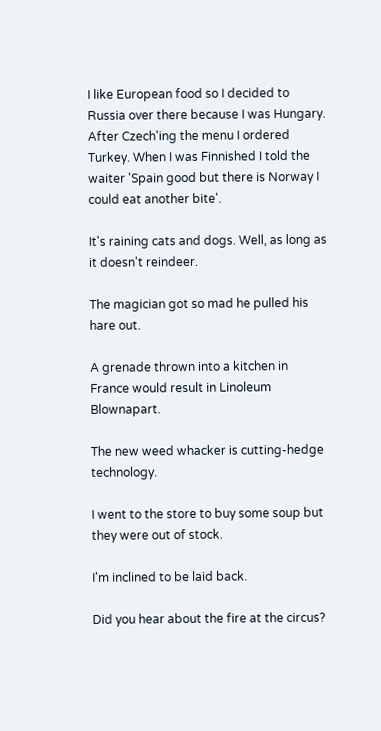I like European food so I decided to Russia over there because I was Hungary. After Czech'ing the menu I ordered Turkey. When I was Finnished I told the waiter 'Spain good but there is Norway I could eat another bite'.

It's raining cats and dogs. Well, as long as it doesn't reindeer.

The magician got so mad he pulled his hare out.

A grenade thrown into a kitchen in France would result in Linoleum Blownapart.

The new weed whacker is cutting-hedge technology.

I went to the store to buy some soup but they were out of stock.

I'm inclined to be laid back.

Did you hear about the fire at the circus?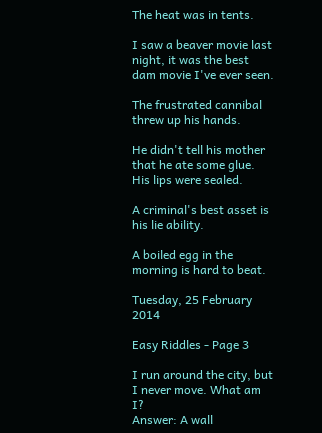The heat was in tents.

I saw a beaver movie last night, it was the best dam movie I've ever seen.

The frustrated cannibal threw up his hands.

He didn't tell his mother that he ate some glue. His lips were sealed.

A criminal's best asset is his lie ability.

A boiled egg in the morning is hard to beat.

Tuesday, 25 February 2014

Easy Riddles - Page 3

I run around the city, but I never move. What am I?
Answer: A wall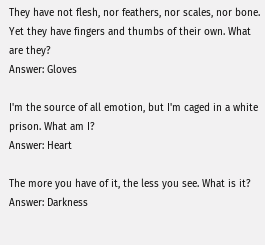They have not flesh, nor feathers, nor scales, nor bone. Yet they have fingers and thumbs of their own. What are they?
Answer: Gloves

I'm the source of all emotion, but I'm caged in a white prison. What am I?
Answer: Heart

The more you have of it, the less you see. What is it?
Answer: Darkness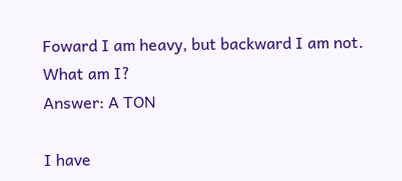Foward I am heavy, but backward I am not. What am I?
Answer: A TON

I have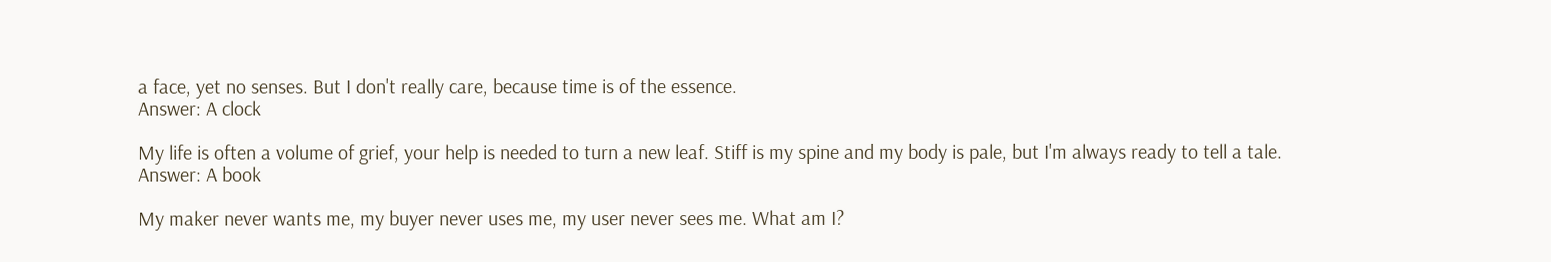a face, yet no senses. But I don't really care, because time is of the essence.
Answer: A clock

My life is often a volume of grief, your help is needed to turn a new leaf. Stiff is my spine and my body is pale, but I'm always ready to tell a tale.
Answer: A book

My maker never wants me, my buyer never uses me, my user never sees me. What am I?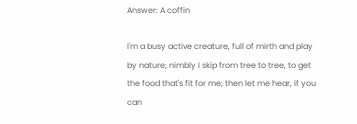Answer: A coffin

I'm a busy active creature, full of mirth and play by nature; nimbly I skip from tree to tree, to get the food that's fit for me; then let me hear, if you can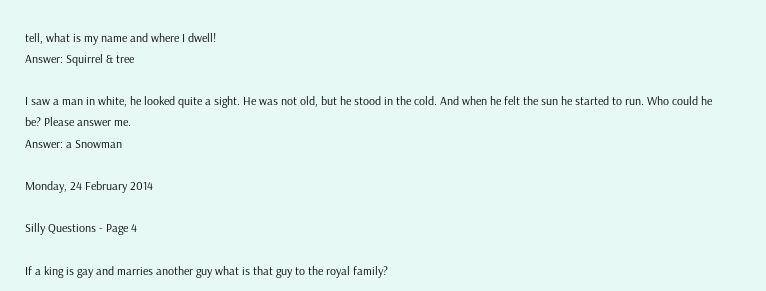tell, what is my name and where I dwell!
Answer: Squirrel & tree

I saw a man in white, he looked quite a sight. He was not old, but he stood in the cold. And when he felt the sun he started to run. Who could he be? Please answer me.
Answer: a Snowman

Monday, 24 February 2014

Silly Questions - Page 4

If a king is gay and marries another guy what is that guy to the royal family?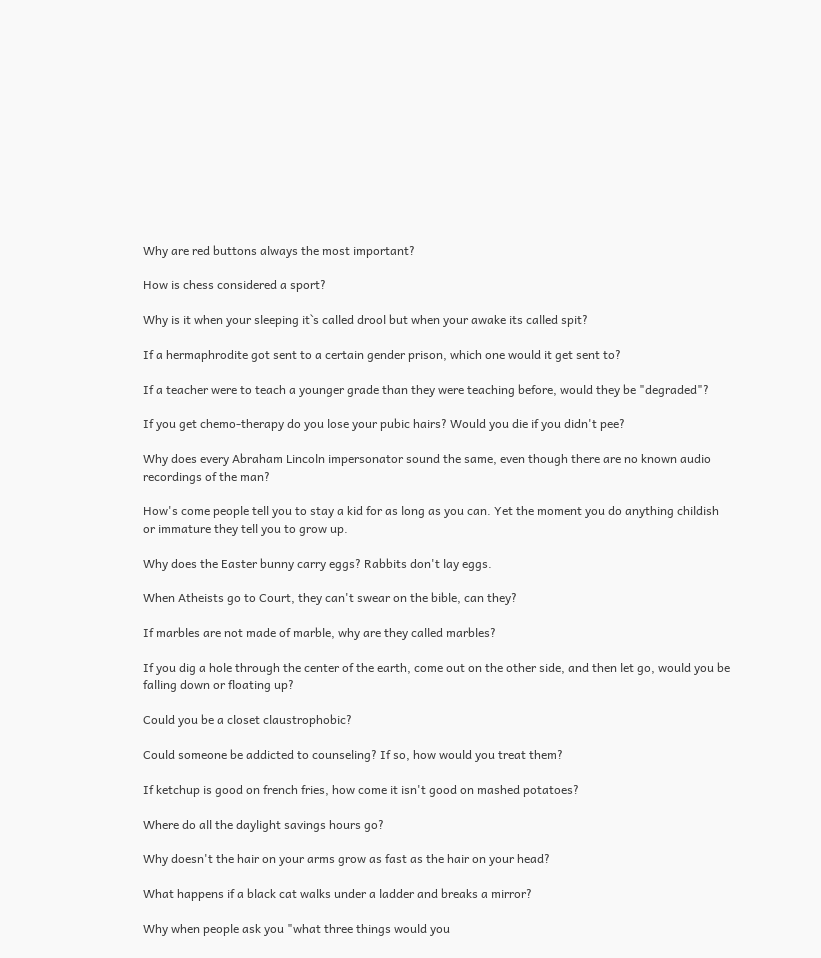Why are red buttons always the most important?

How is chess considered a sport?

Why is it when your sleeping it`s called drool but when your awake its called spit?

If a hermaphrodite got sent to a certain gender prison, which one would it get sent to?

If a teacher were to teach a younger grade than they were teaching before, would they be "degraded"?

If you get chemo-therapy do you lose your pubic hairs? Would you die if you didn't pee?

Why does every Abraham Lincoln impersonator sound the same, even though there are no known audio recordings of the man?

How's come people tell you to stay a kid for as long as you can. Yet the moment you do anything childish or immature they tell you to grow up.

Why does the Easter bunny carry eggs? Rabbits don't lay eggs.

When Atheists go to Court, they can't swear on the bible, can they?

If marbles are not made of marble, why are they called marbles?

If you dig a hole through the center of the earth, come out on the other side, and then let go, would you be falling down or floating up?

Could you be a closet claustrophobic?

Could someone be addicted to counseling? If so, how would you treat them?

If ketchup is good on french fries, how come it isn't good on mashed potatoes?

Where do all the daylight savings hours go?

Why doesn't the hair on your arms grow as fast as the hair on your head?

What happens if a black cat walks under a ladder and breaks a mirror?

Why when people ask you "what three things would you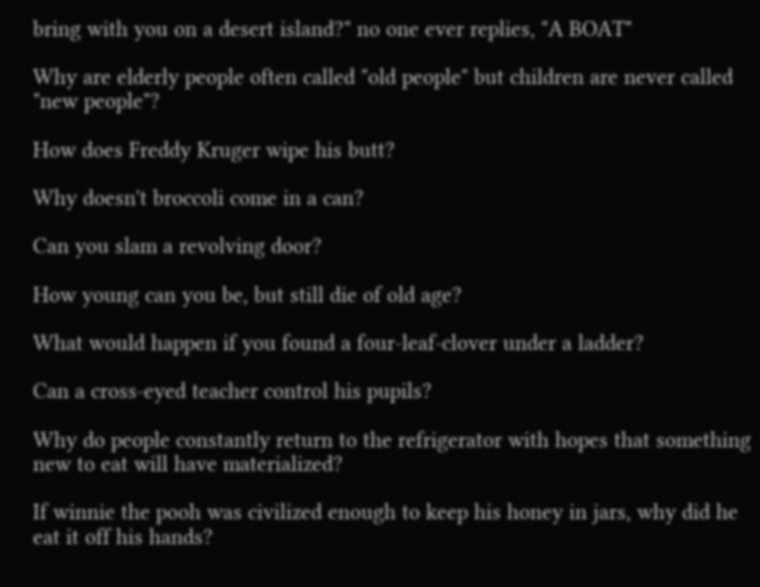bring with you on a desert island?" no one ever replies, "A BOAT"

Why are elderly people often called "old people" but children are never called "new people"?

How does Freddy Kruger wipe his butt?

Why doesn't broccoli come in a can?

Can you slam a revolving door?

How young can you be, but still die of old age?

What would happen if you found a four-leaf-clover under a ladder?

Can a cross-eyed teacher control his pupils?

Why do people constantly return to the refrigerator with hopes that something new to eat will have materialized?

If winnie the pooh was civilized enough to keep his honey in jars, why did he eat it off his hands?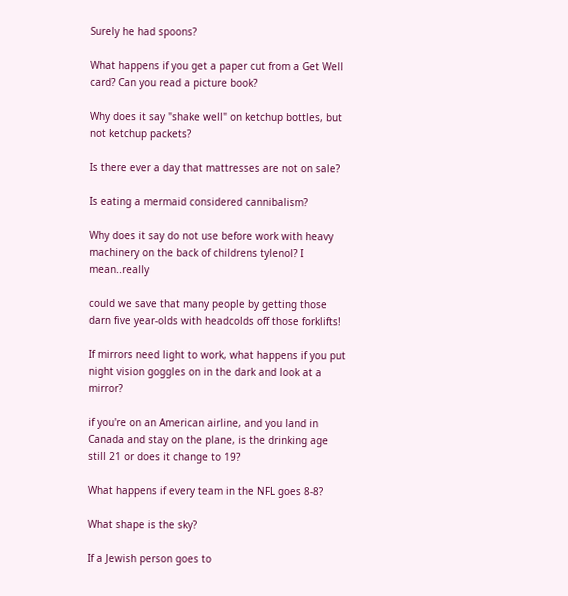Surely he had spoons?

What happens if you get a paper cut from a Get Well card? Can you read a picture book?

Why does it say "shake well" on ketchup bottles, but not ketchup packets?

Is there ever a day that mattresses are not on sale?

Is eating a mermaid considered cannibalism?

Why does it say do not use before work with heavy machinery on the back of childrens tylenol? I mean..really

could we save that many people by getting those darn five year-olds with headcolds off those forklifts!

If mirrors need light to work, what happens if you put night vision goggles on in the dark and look at a mirror?

if you're on an American airline, and you land in Canada and stay on the plane, is the drinking age still 21 or does it change to 19?

What happens if every team in the NFL goes 8-8?

What shape is the sky?

If a Jewish person goes to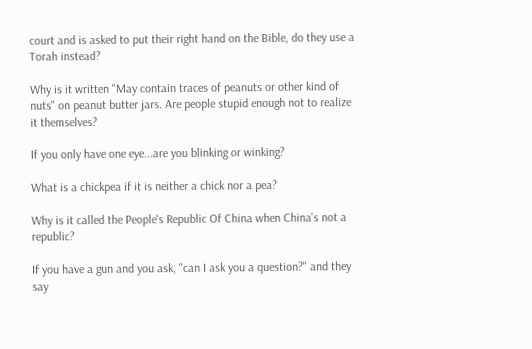court and is asked to put their right hand on the Bible, do they use a Torah instead?

Why is it written "May contain traces of peanuts or other kind of nuts" on peanut butter jars. Are people stupid enough not to realize it themselves?

If you only have one eye...are you blinking or winking?

What is a chickpea if it is neither a chick nor a pea?

Why is it called the People's Republic Of China when China's not a republic?

If you have a gun and you ask, "can I ask you a question?" and they say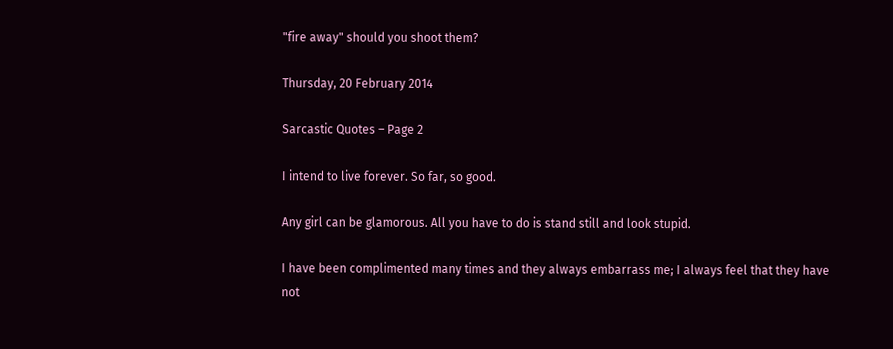"fire away" should you shoot them?

Thursday, 20 February 2014

Sarcastic Quotes – Page 2

I intend to live forever. So far, so good.

Any girl can be glamorous. All you have to do is stand still and look stupid.

I have been complimented many times and they always embarrass me; I always feel that they have not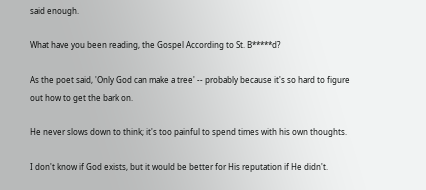said enough.

What have you been reading, the Gospel According to St. B*****d?

As the poet said, 'Only God can make a tree' -- probably because it's so hard to figure out how to get the bark on.

He never slows down to think; it's too painful to spend times with his own thoughts.

I don't know if God exists, but it would be better for His reputation if He didn't.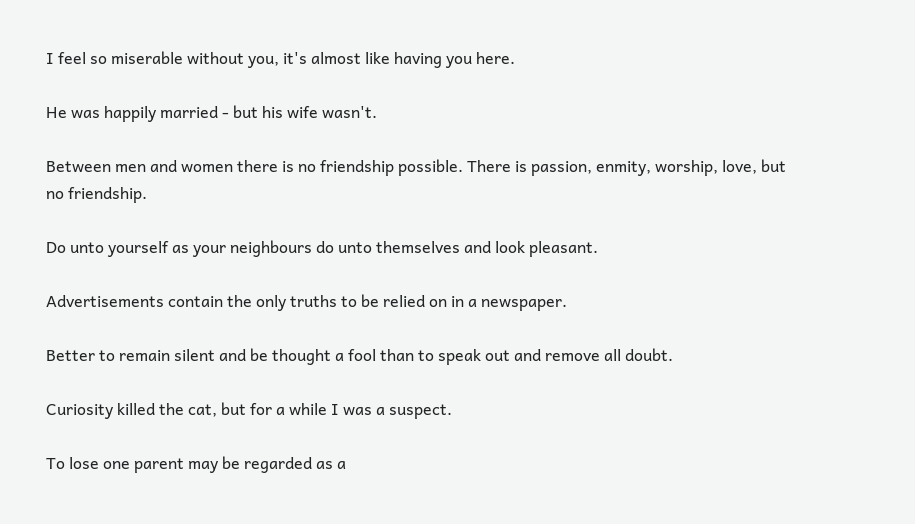I feel so miserable without you, it's almost like having you here.

He was happily married - but his wife wasn't.

Between men and women there is no friendship possible. There is passion, enmity, worship, love, but no friendship.

Do unto yourself as your neighbours do unto themselves and look pleasant.

Advertisements contain the only truths to be relied on in a newspaper.

Better to remain silent and be thought a fool than to speak out and remove all doubt.

Curiosity killed the cat, but for a while I was a suspect.

To lose one parent may be regarded as a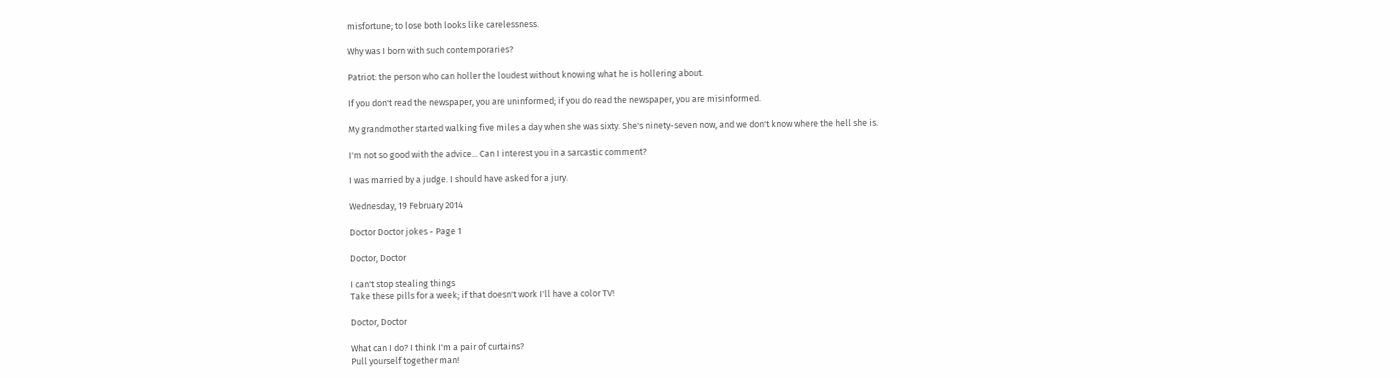misfortune; to lose both looks like carelessness.

Why was I born with such contemporaries?

Patriot: the person who can holler the loudest without knowing what he is hollering about.

If you don't read the newspaper, you are uninformed; if you do read the newspaper, you are misinformed.

My grandmother started walking five miles a day when she was sixty. She's ninety-seven now, and we don't know where the hell she is.

I'm not so good with the advice... Can I interest you in a sarcastic comment?

I was married by a judge. I should have asked for a jury.

Wednesday, 19 February 2014

Doctor Doctor jokes - Page 1

Doctor, Doctor

I can't stop stealing things
Take these pills for a week; if that doesn't work I'll have a color TV!

Doctor, Doctor

What can I do? I think I'm a pair of curtains?
Pull yourself together man!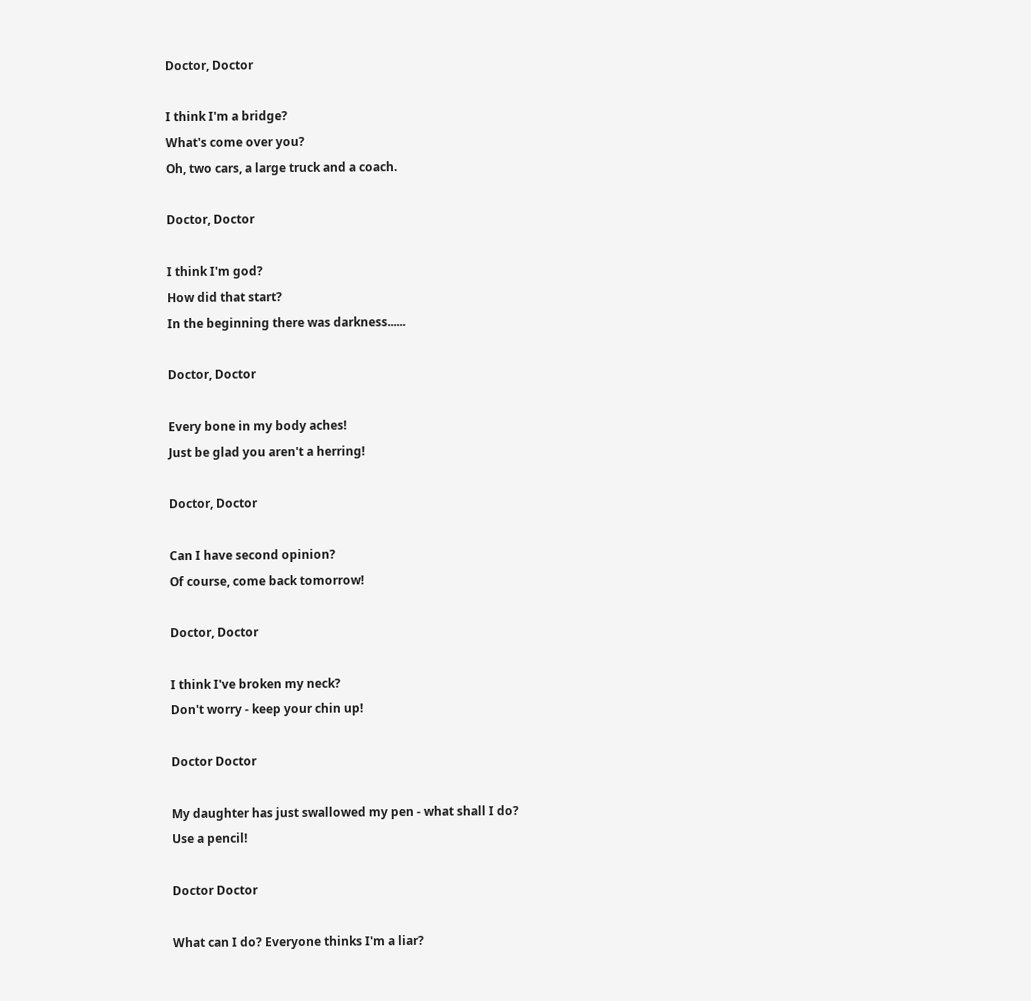Doctor, Doctor

I think I'm a bridge?
What's come over you?
Oh, two cars, a large truck and a coach.

Doctor, Doctor

I think I'm god?
How did that start?
In the beginning there was darkness......

Doctor, Doctor

Every bone in my body aches!
Just be glad you aren't a herring!

Doctor, Doctor

Can I have second opinion?
Of course, come back tomorrow!

Doctor, Doctor

I think I've broken my neck?
Don't worry - keep your chin up!

Doctor Doctor

My daughter has just swallowed my pen - what shall I do?
Use a pencil!

Doctor Doctor

What can I do? Everyone thinks I'm a liar?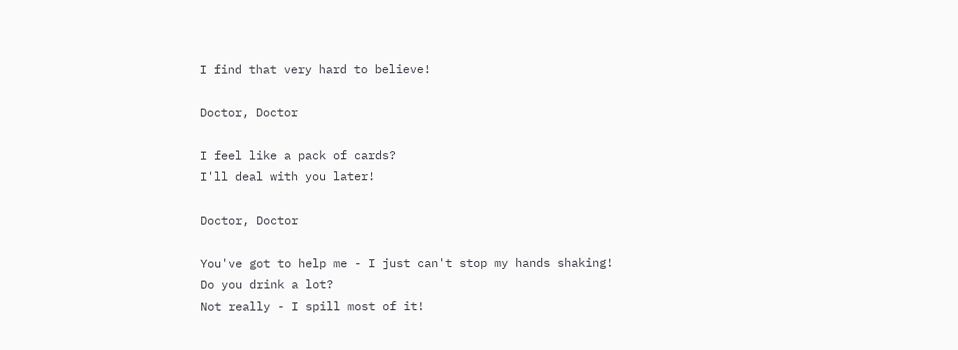I find that very hard to believe!

Doctor, Doctor

I feel like a pack of cards?
I'll deal with you later!

Doctor, Doctor

You've got to help me - I just can't stop my hands shaking!
Do you drink a lot?
Not really - I spill most of it!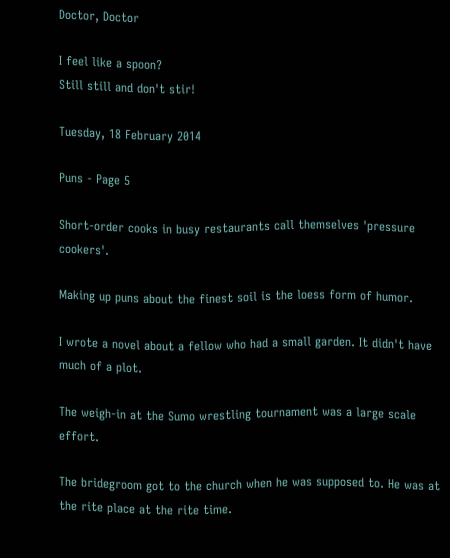Doctor, Doctor

I feel like a spoon?
Still still and don't stir!

Tuesday, 18 February 2014

Puns - Page 5

Short-order cooks in busy restaurants call themselves 'pressure cookers'.

Making up puns about the finest soil is the loess form of humor.

I wrote a novel about a fellow who had a small garden. It didn't have much of a plot.

The weigh-in at the Sumo wrestling tournament was a large scale effort.

The bridegroom got to the church when he was supposed to. He was at the rite place at the rite time.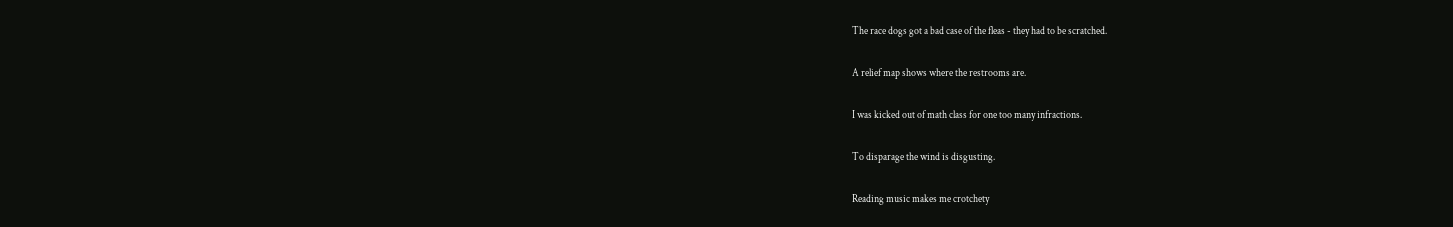The race dogs got a bad case of the fleas - they had to be scratched.

A relief map shows where the restrooms are.

I was kicked out of math class for one too many infractions.

To disparage the wind is disgusting.

Reading music makes me crotchety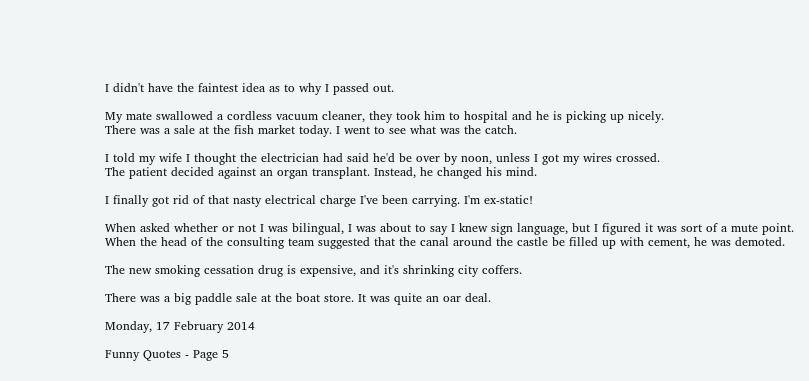I didn't have the faintest idea as to why I passed out.

My mate swallowed a cordless vacuum cleaner, they took him to hospital and he is picking up nicely.
There was a sale at the fish market today. I went to see what was the catch.

I told my wife I thought the electrician had said he'd be over by noon, unless I got my wires crossed.
The patient decided against an organ transplant. Instead, he changed his mind.

I finally got rid of that nasty electrical charge I've been carrying. I'm ex-static!

When asked whether or not I was bilingual, I was about to say I knew sign language, but I figured it was sort of a mute point.
When the head of the consulting team suggested that the canal around the castle be filled up with cement, he was demoted.

The new smoking cessation drug is expensive, and it's shrinking city coffers.

There was a big paddle sale at the boat store. It was quite an oar deal.

Monday, 17 February 2014

Funny Quotes - Page 5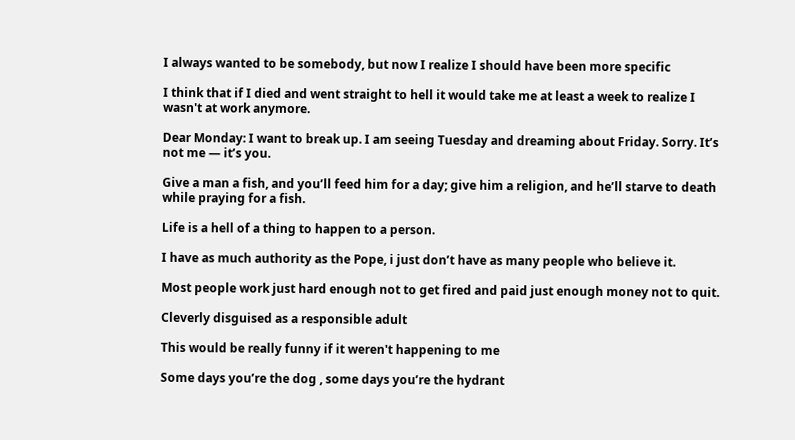I always wanted to be somebody, but now I realize I should have been more specific

I think that if I died and went straight to hell it would take me at least a week to realize I wasn't at work anymore.

Dear Monday: I want to break up. I am seeing Tuesday and dreaming about Friday. Sorry. It’s not me — it’s you.

Give a man a fish, and you’ll feed him for a day; give him a religion, and he’ll starve to death while praying for a fish.

Life is a hell of a thing to happen to a person.

I have as much authority as the Pope, i just don’t have as many people who believe it.

Most people work just hard enough not to get fired and paid just enough money not to quit.

Cleverly disguised as a responsible adult

This would be really funny if it weren't happening to me

Some days you’re the dog , some days you’re the hydrant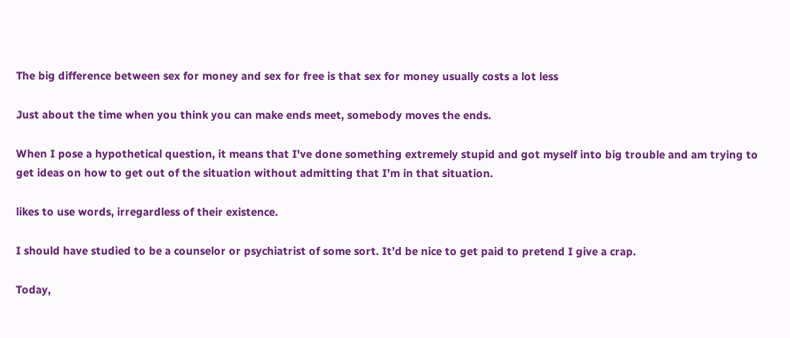The big difference between sex for money and sex for free is that sex for money usually costs a lot less

Just about the time when you think you can make ends meet, somebody moves the ends.

When I pose a hypothetical question, it means that I've done something extremely stupid and got myself into big trouble and am trying to get ideas on how to get out of the situation without admitting that I’m in that situation.

likes to use words, irregardless of their existence.

I should have studied to be a counselor or psychiatrist of some sort. It’d be nice to get paid to pretend I give a crap.

Today,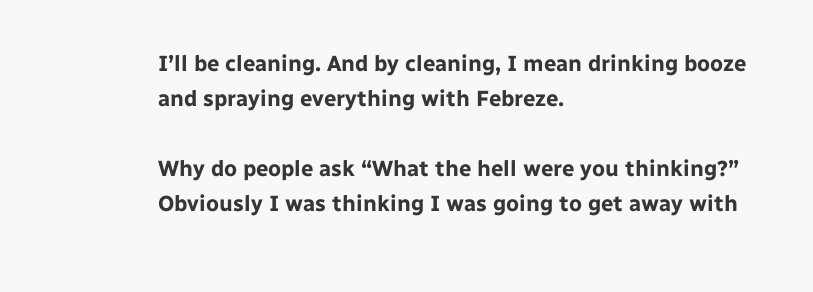I’ll be cleaning. And by cleaning, I mean drinking booze and spraying everything with Febreze.

Why do people ask “What the hell were you thinking?” Obviously I was thinking I was going to get away with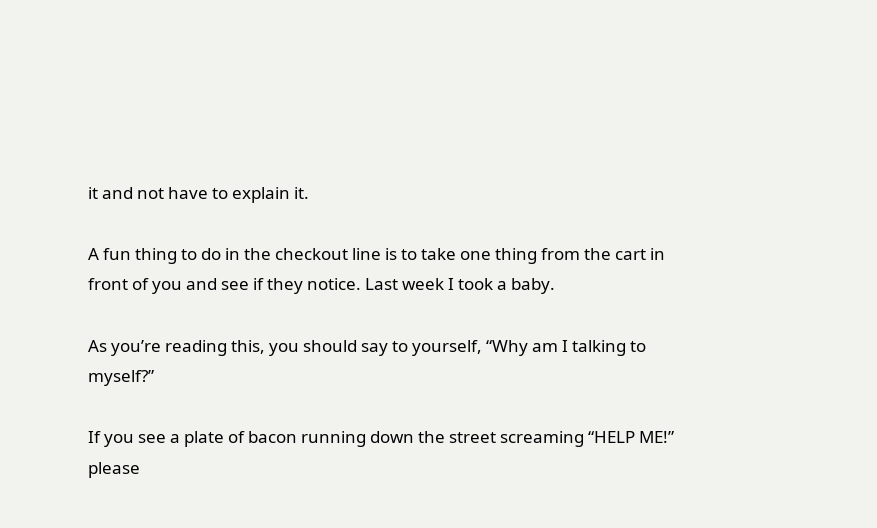it and not have to explain it.

A fun thing to do in the checkout line is to take one thing from the cart in front of you and see if they notice. Last week I took a baby.

As you’re reading this, you should say to yourself, “Why am I talking to myself?”

If you see a plate of bacon running down the street screaming “HELP ME!” please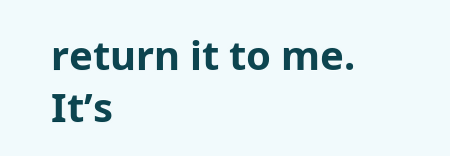return it to me. It’s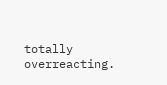totally overreacting.